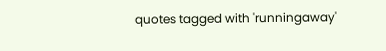quotes tagged with 'runningaway'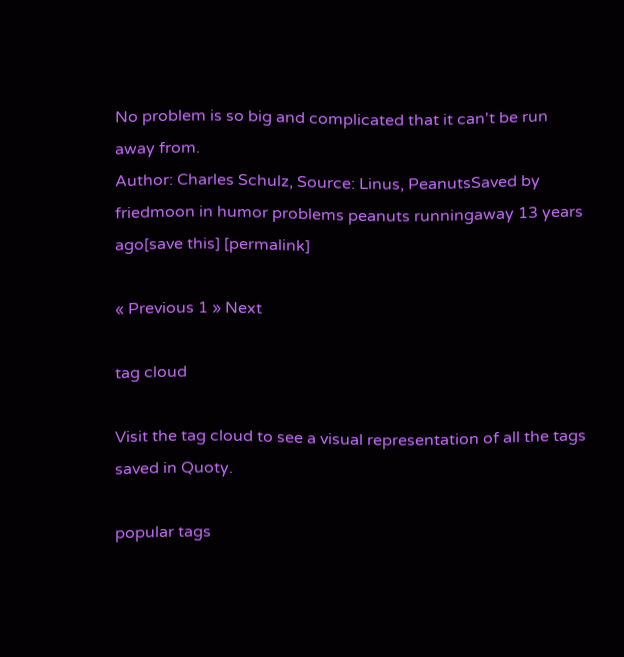No problem is so big and complicated that it can't be run away from.
Author: Charles Schulz, Source: Linus, PeanutsSaved by friedmoon in humor problems peanuts runningaway 13 years ago[save this] [permalink]

« Previous 1 » Next

tag cloud

Visit the tag cloud to see a visual representation of all the tags saved in Quoty.

popular tags